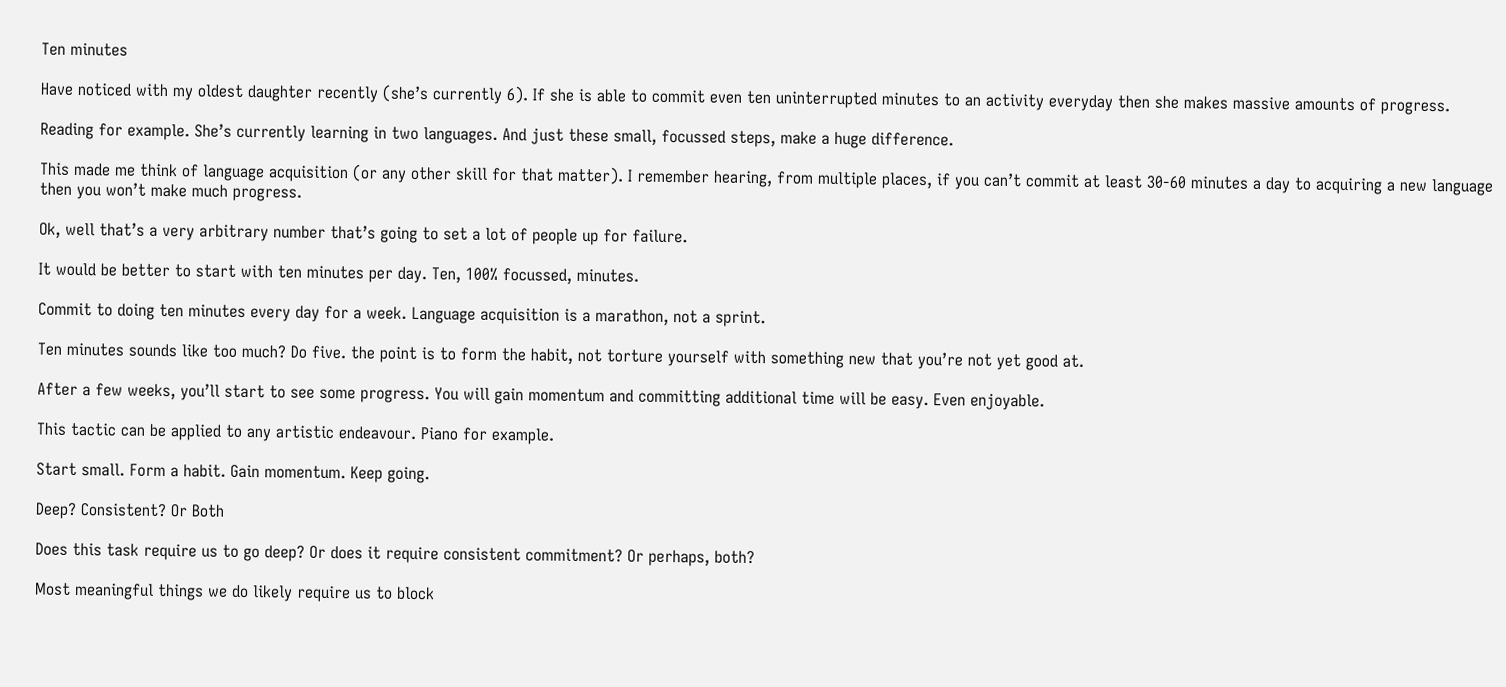Ten minutes

Have noticed with my oldest daughter recently (she’s currently 6). If she is able to commit even ten uninterrupted minutes to an activity everyday then she makes massive amounts of progress.

Reading for example. She’s currently learning in two languages. And just these small, focussed steps, make a huge difference.

This made me think of language acquisition (or any other skill for that matter). I remember hearing, from multiple places, if you can’t commit at least 30-60 minutes a day to acquiring a new language then you won’t make much progress.

Ok, well that’s a very arbitrary number that’s going to set a lot of people up for failure.

It would be better to start with ten minutes per day. Ten, 100% focussed, minutes.

Commit to doing ten minutes every day for a week. Language acquisition is a marathon, not a sprint.

Ten minutes sounds like too much? Do five. the point is to form the habit, not torture yourself with something new that you’re not yet good at.

After a few weeks, you’ll start to see some progress. You will gain momentum and committing additional time will be easy. Even enjoyable.

This tactic can be applied to any artistic endeavour. Piano for example.

Start small. Form a habit. Gain momentum. Keep going.

Deep? Consistent? Or Both

Does this task require us to go deep? Or does it require consistent commitment? Or perhaps, both?

Most meaningful things we do likely require us to block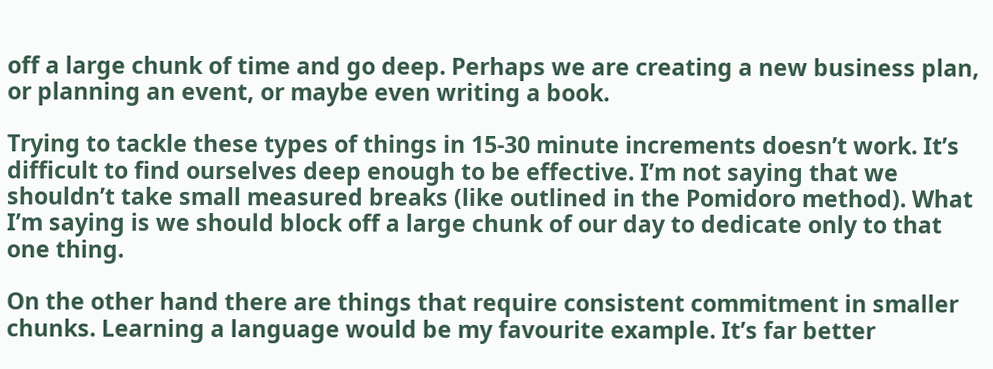off a large chunk of time and go deep. Perhaps we are creating a new business plan, or planning an event, or maybe even writing a book.

Trying to tackle these types of things in 15-30 minute increments doesn’t work. It’s difficult to find ourselves deep enough to be effective. I’m not saying that we shouldn’t take small measured breaks (like outlined in the Pomidoro method). What I’m saying is we should block off a large chunk of our day to dedicate only to that one thing.

On the other hand there are things that require consistent commitment in smaller chunks. Learning a language would be my favourite example. It’s far better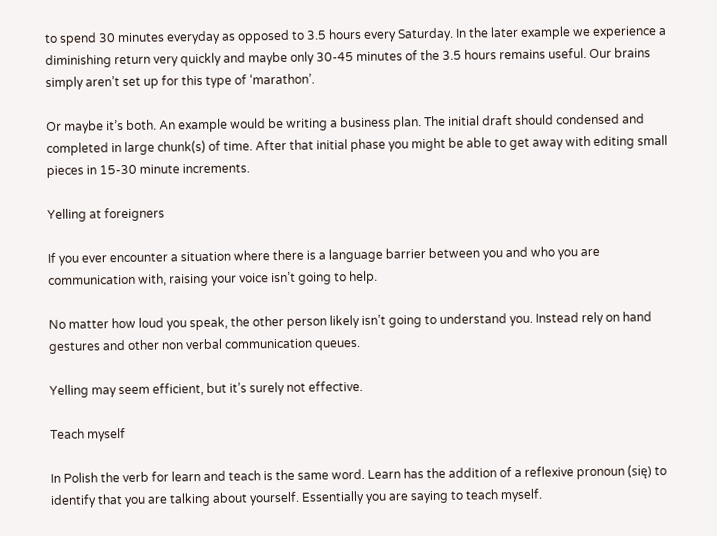to spend 30 minutes everyday as opposed to 3.5 hours every Saturday. In the later example we experience a diminishing return very quickly and maybe only 30-45 minutes of the 3.5 hours remains useful. Our brains simply aren’t set up for this type of ‘marathon’.

Or maybe it’s both. An example would be writing a business plan. The initial draft should condensed and completed in large chunk(s) of time. After that initial phase you might be able to get away with editing small pieces in 15-30 minute increments.

Yelling at foreigners

If you ever encounter a situation where there is a language barrier between you and who you are communication with, raising your voice isn’t going to help.

No matter how loud you speak, the other person likely isn’t going to understand you. Instead rely on hand gestures and other non verbal communication queues.

Yelling may seem efficient, but it’s surely not effective.

Teach myself

In Polish the verb for learn and teach is the same word. Learn has the addition of a reflexive pronoun (się) to identify that you are talking about yourself. Essentially you are saying to teach myself.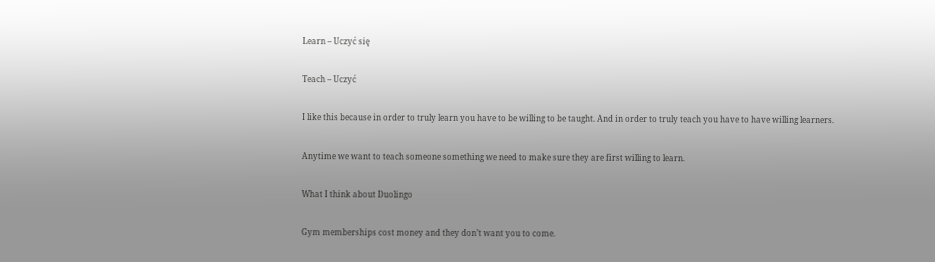Learn – Uczyć się

Teach – Uczyć

I like this because in order to truly learn you have to be willing to be taught. And in order to truly teach you have to have willing learners.

Anytime we want to teach someone something we need to make sure they are first willing to learn.

What I think about Duolingo

Gym memberships cost money and they don’t want you to come.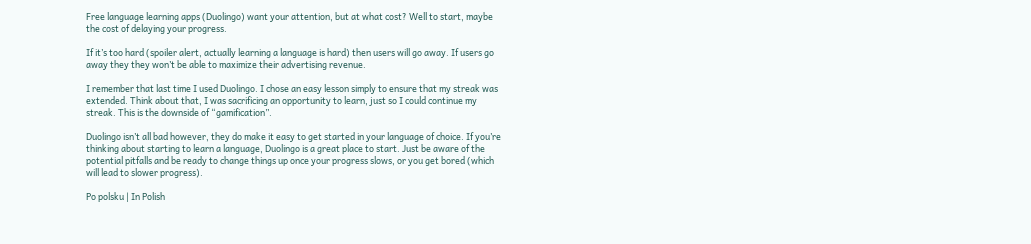Free language learning apps (Duolingo) want your attention, but at what cost? Well to start, maybe the cost of delaying your progress.

If it’s too hard (spoiler alert, actually learning a language is hard) then users will go away. If users go away they they won’t be able to maximize their advertising revenue.

I remember that last time I used Duolingo. I chose an easy lesson simply to ensure that my streak was extended. Think about that, I was sacrificing an opportunity to learn, just so I could continue my streak. This is the downside of “gamification”.

Duolingo isn’t all bad however, they do make it easy to get started in your language of choice. If you’re thinking about starting to learn a language, Duolingo is a great place to start. Just be aware of the potential pitfalls and be ready to change things up once your progress slows, or you get bored (which will lead to slower progress).

Po polsku | In Polish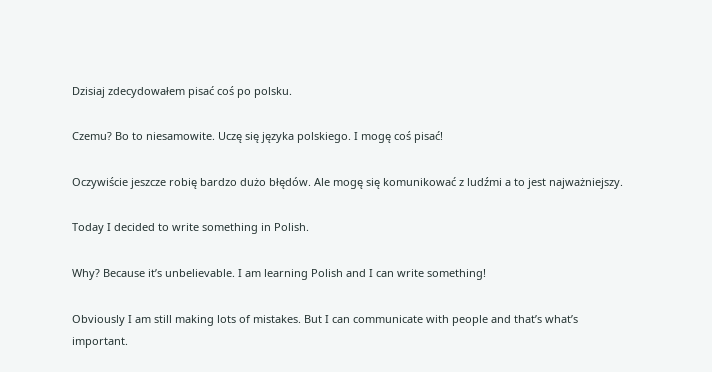Dzisiaj zdecydowałem pisać coś po polsku.

Czemu? Bo to niesamowite. Uczę się języka polskiego. I mogę coś pisać!

Oczywiście jeszcze robię bardzo dużo błędów. Ale mogę się komunikować z ludźmi a to jest najważniejszy.

Today I decided to write something in Polish.

Why? Because it’s unbelievable. I am learning Polish and I can write something!

Obviously I am still making lots of mistakes. But I can communicate with people and that’s what’s important.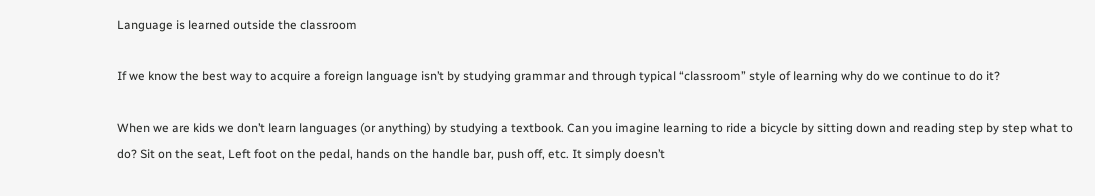Language is learned outside the classroom

If we know the best way to acquire a foreign language isn’t by studying grammar and through typical “classroom” style of learning why do we continue to do it?

When we are kids we don’t learn languages (or anything) by studying a textbook. Can you imagine learning to ride a bicycle by sitting down and reading step by step what to do? Sit on the seat, Left foot on the pedal, hands on the handle bar, push off, etc. It simply doesn’t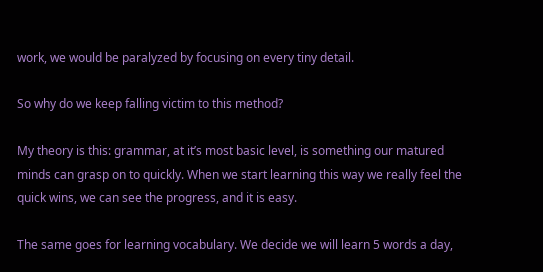work, we would be paralyzed by focusing on every tiny detail.

So why do we keep falling victim to this method?

My theory is this: grammar, at it’s most basic level, is something our matured minds can grasp on to quickly. When we start learning this way we really feel the quick wins, we can see the progress, and it is easy.

The same goes for learning vocabulary. We decide we will learn 5 words a day,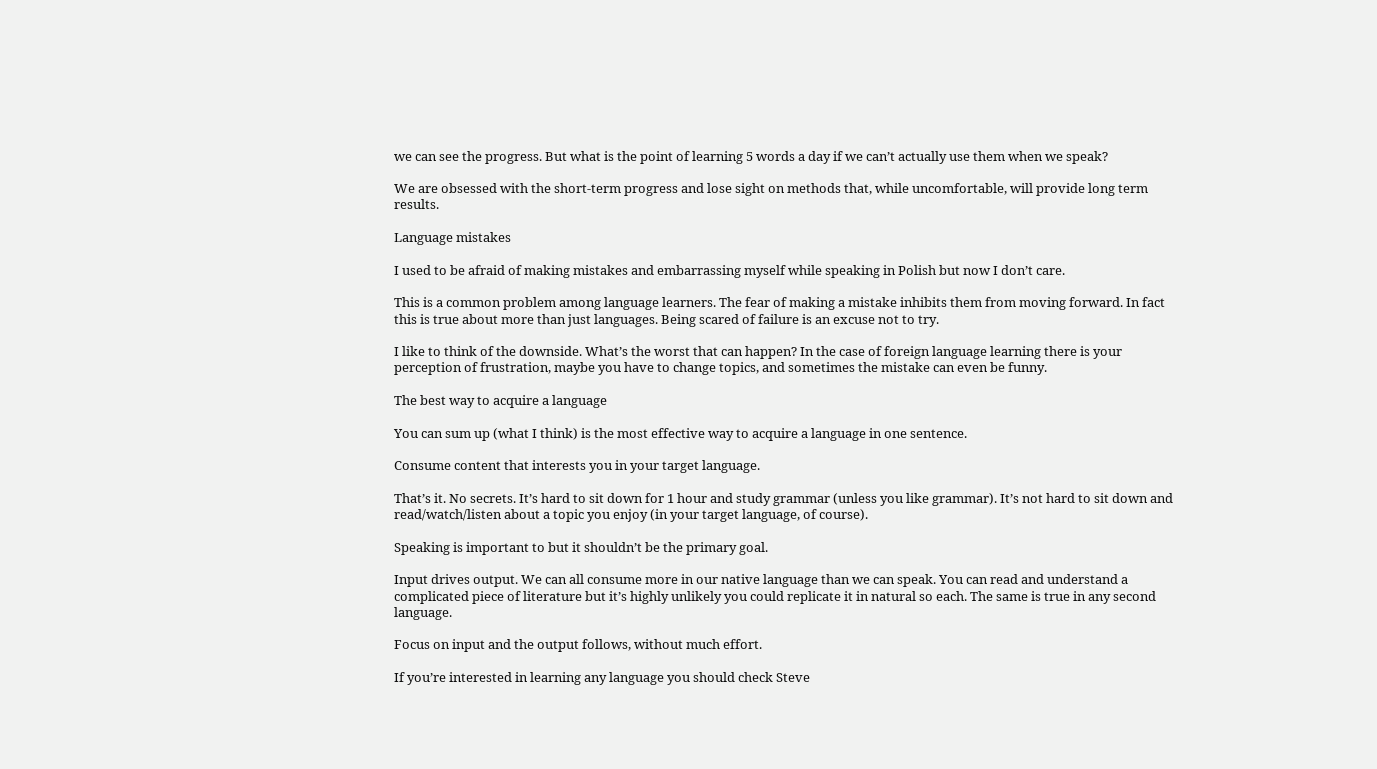we can see the progress. But what is the point of learning 5 words a day if we can’t actually use them when we speak?

We are obsessed with the short-term progress and lose sight on methods that, while uncomfortable, will provide long term results.

Language mistakes

I used to be afraid of making mistakes and embarrassing myself while speaking in Polish but now I don’t care.

This is a common problem among language learners. The fear of making a mistake inhibits them from moving forward. In fact this is true about more than just languages. Being scared of failure is an excuse not to try.

I like to think of the downside. What’s the worst that can happen? In the case of foreign language learning there is your perception of frustration, maybe you have to change topics, and sometimes the mistake can even be funny.

The best way to acquire a language

You can sum up (what I think) is the most effective way to acquire a language in one sentence.

Consume content that interests you in your target language.

That’s it. No secrets. It’s hard to sit down for 1 hour and study grammar (unless you like grammar). It’s not hard to sit down and read/watch/listen about a topic you enjoy (in your target language, of course).

Speaking is important to but it shouldn’t be the primary goal.

Input drives output. We can all consume more in our native language than we can speak. You can read and understand a complicated piece of literature but it’s highly unlikely you could replicate it in natural so each. The same is true in any second language.

Focus on input and the output follows, without much effort.

If you’re interested in learning any language you should check Steve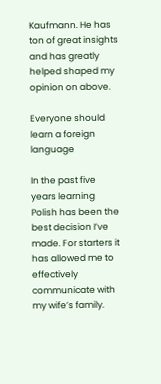Kaufmann. He has ton of great insights and has greatly helped shaped my opinion on above.

Everyone should learn a foreign language

In the past five years learning Polish has been the best decision I’ve made. For starters it has allowed me to effectively communicate with my wife’s family.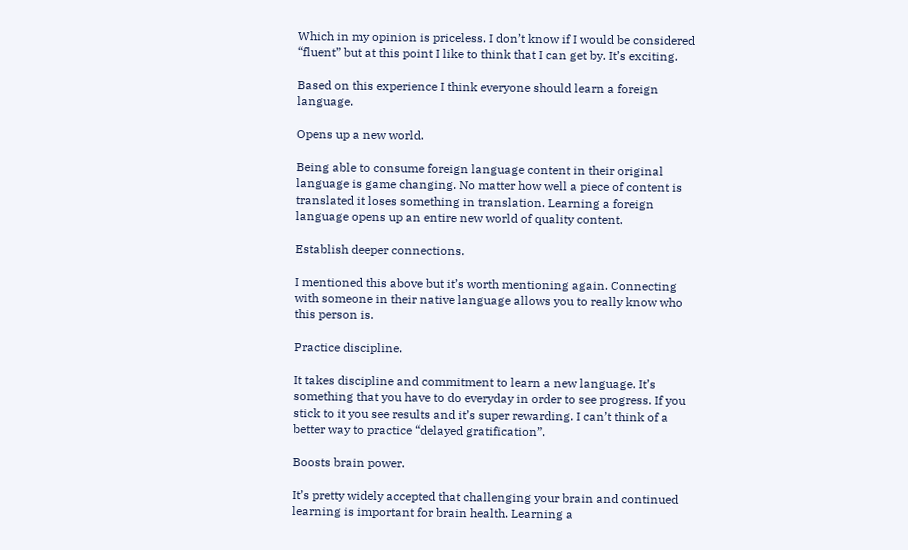Which in my opinion is priceless. I don’t know if I would be considered “fluent” but at this point I like to think that I can get by. It’s exciting.

Based on this experience I think everyone should learn a foreign language.

Opens up a new world.

Being able to consume foreign language content in their original language is game changing. No matter how well a piece of content is translated it loses something in translation. Learning a foreign language opens up an entire new world of quality content.

Establish deeper connections.

I mentioned this above but it’s worth mentioning again. Connecting with someone in their native language allows you to really know who this person is.

Practice discipline.

It takes discipline and commitment to learn a new language. It’s something that you have to do everyday in order to see progress. If you stick to it you see results and it’s super rewarding. I can’t think of a better way to practice “delayed gratification”.

Boosts brain power.

It’s pretty widely accepted that challenging your brain and continued learning is important for brain health. Learning a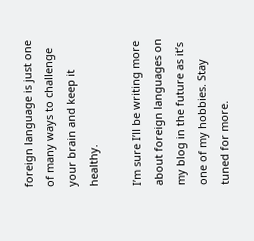foreign language is just one of many ways to challenge your brain and keep it healthy.

I’m sure I’ll be writing more about foreign languages on my blog in the future as it’s one of my hobbies. Stay tuned for more.